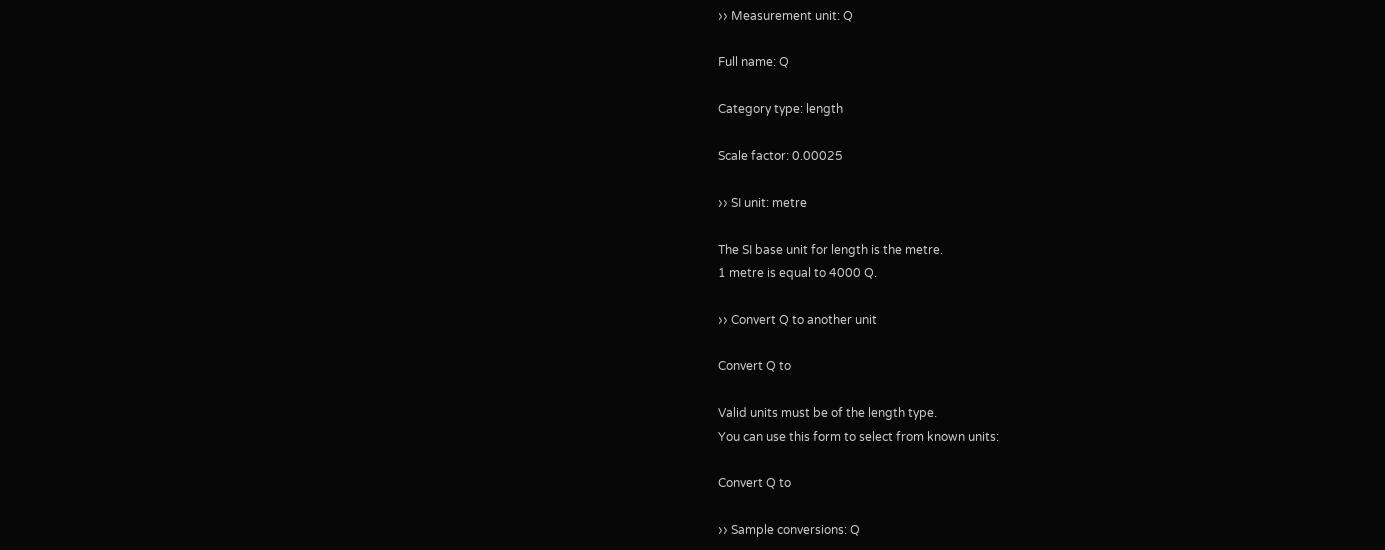›› Measurement unit: Q

Full name: Q

Category type: length

Scale factor: 0.00025

›› SI unit: metre

The SI base unit for length is the metre.
1 metre is equal to 4000 Q.

›› Convert Q to another unit

Convert Q to

Valid units must be of the length type.
You can use this form to select from known units:

Convert Q to

›› Sample conversions: Q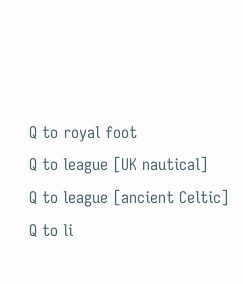Q to royal foot
Q to league [UK nautical]
Q to league [ancient Celtic]
Q to li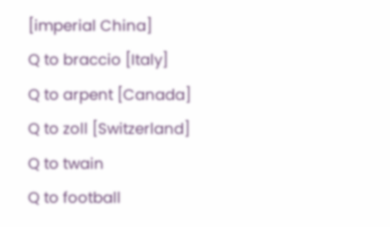[imperial China]
Q to braccio [Italy]
Q to arpent [Canada]
Q to zoll [Switzerland]
Q to twain
Q to football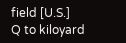field [U.S.]
Q to kiloyard